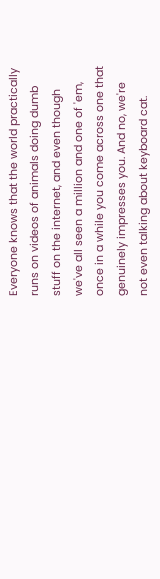Everyone knows that the world practically runs on videos of animals doing dumb stuff on the internet, and even though we've all seen a million and one of 'em, once in a while you come across one that genuinely impresses you. And no, we're not even talking about keyboard cat.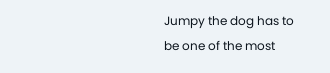Jumpy the dog has to be one of the most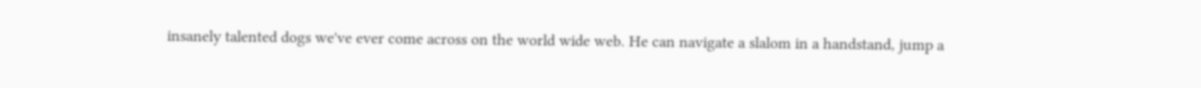insanely talented dogs we've ever come across on the world wide web. He can navigate a slalom in a handstand, jump a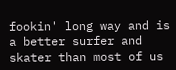fookin' long way and is a better surfer and skater than most of us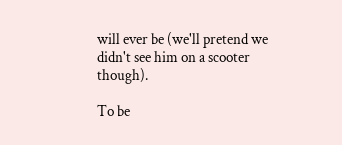will ever be (we'll pretend we didn't see him on a scooter though).

To be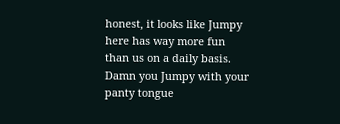honest, it looks like Jumpy here has way more fun than us on a daily basis. Damn you Jumpy with your panty tongue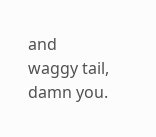and waggy tail, damn you.